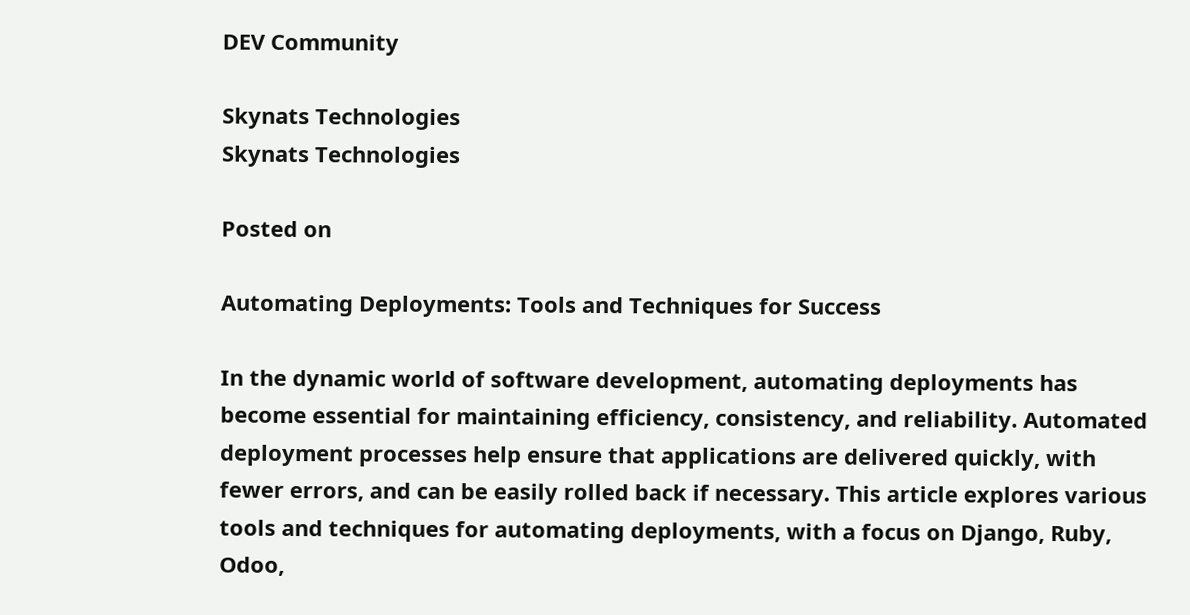DEV Community

Skynats Technologies
Skynats Technologies

Posted on

Automating Deployments: Tools and Techniques for Success

In the dynamic world of software development, automating deployments has become essential for maintaining efficiency, consistency, and reliability. Automated deployment processes help ensure that applications are delivered quickly, with fewer errors, and can be easily rolled back if necessary. This article explores various tools and techniques for automating deployments, with a focus on Django, Ruby, Odoo,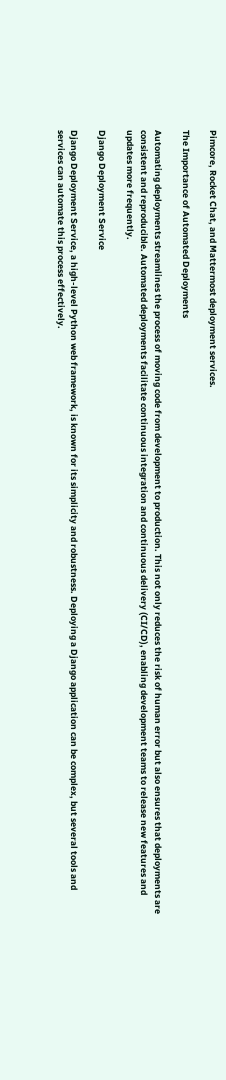Pimcore, Rocket Chat, and Mattermost deployment services.

The Importance of Automated Deployments

Automating deployments streamlines the process of moving code from development to production. This not only reduces the risk of human error but also ensures that deployments are consistent and reproducible. Automated deployments facilitate continuous integration and continuous delivery (CI/CD), enabling development teams to release new features and updates more frequently.

Django Deployment Service

Django Deployment Service, a high-level Python web framework, is known for its simplicity and robustness. Deploying a Django application can be complex, but several tools and services can automate this process effectively.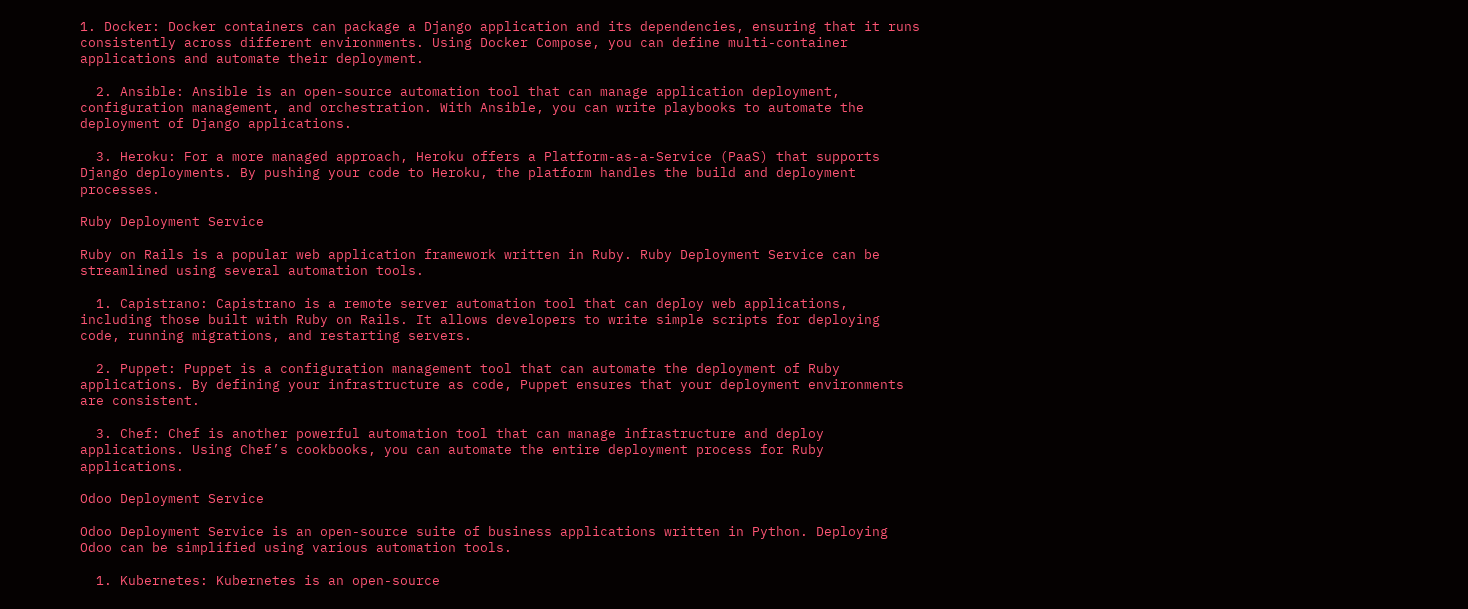1. Docker: Docker containers can package a Django application and its dependencies, ensuring that it runs consistently across different environments. Using Docker Compose, you can define multi-container applications and automate their deployment.

  2. Ansible: Ansible is an open-source automation tool that can manage application deployment, configuration management, and orchestration. With Ansible, you can write playbooks to automate the deployment of Django applications.

  3. Heroku: For a more managed approach, Heroku offers a Platform-as-a-Service (PaaS) that supports Django deployments. By pushing your code to Heroku, the platform handles the build and deployment processes.

Ruby Deployment Service

Ruby on Rails is a popular web application framework written in Ruby. Ruby Deployment Service can be streamlined using several automation tools.

  1. Capistrano: Capistrano is a remote server automation tool that can deploy web applications, including those built with Ruby on Rails. It allows developers to write simple scripts for deploying code, running migrations, and restarting servers.

  2. Puppet: Puppet is a configuration management tool that can automate the deployment of Ruby applications. By defining your infrastructure as code, Puppet ensures that your deployment environments are consistent.

  3. Chef: Chef is another powerful automation tool that can manage infrastructure and deploy applications. Using Chef’s cookbooks, you can automate the entire deployment process for Ruby applications.

Odoo Deployment Service

Odoo Deployment Service is an open-source suite of business applications written in Python. Deploying Odoo can be simplified using various automation tools.

  1. Kubernetes: Kubernetes is an open-source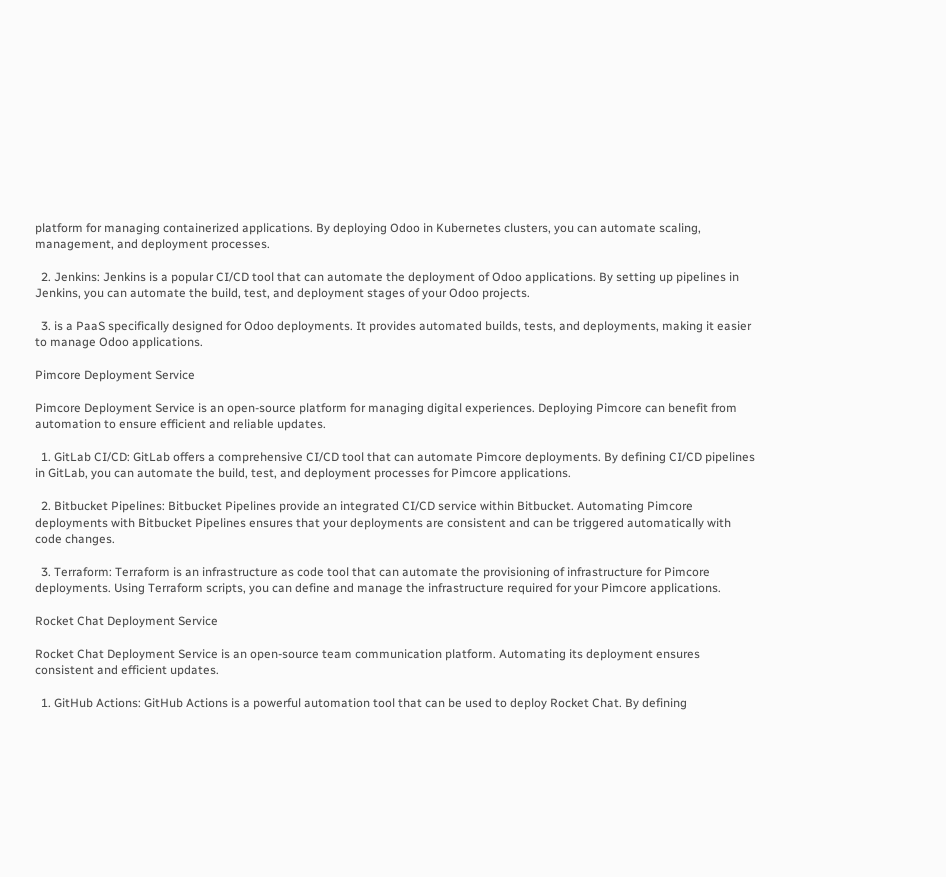platform for managing containerized applications. By deploying Odoo in Kubernetes clusters, you can automate scaling, management, and deployment processes.

  2. Jenkins: Jenkins is a popular CI/CD tool that can automate the deployment of Odoo applications. By setting up pipelines in Jenkins, you can automate the build, test, and deployment stages of your Odoo projects.

  3. is a PaaS specifically designed for Odoo deployments. It provides automated builds, tests, and deployments, making it easier to manage Odoo applications.

Pimcore Deployment Service

Pimcore Deployment Service is an open-source platform for managing digital experiences. Deploying Pimcore can benefit from automation to ensure efficient and reliable updates.

  1. GitLab CI/CD: GitLab offers a comprehensive CI/CD tool that can automate Pimcore deployments. By defining CI/CD pipelines in GitLab, you can automate the build, test, and deployment processes for Pimcore applications.

  2. Bitbucket Pipelines: Bitbucket Pipelines provide an integrated CI/CD service within Bitbucket. Automating Pimcore deployments with Bitbucket Pipelines ensures that your deployments are consistent and can be triggered automatically with code changes.

  3. Terraform: Terraform is an infrastructure as code tool that can automate the provisioning of infrastructure for Pimcore deployments. Using Terraform scripts, you can define and manage the infrastructure required for your Pimcore applications.

Rocket Chat Deployment Service

Rocket Chat Deployment Service is an open-source team communication platform. Automating its deployment ensures consistent and efficient updates.

  1. GitHub Actions: GitHub Actions is a powerful automation tool that can be used to deploy Rocket Chat. By defining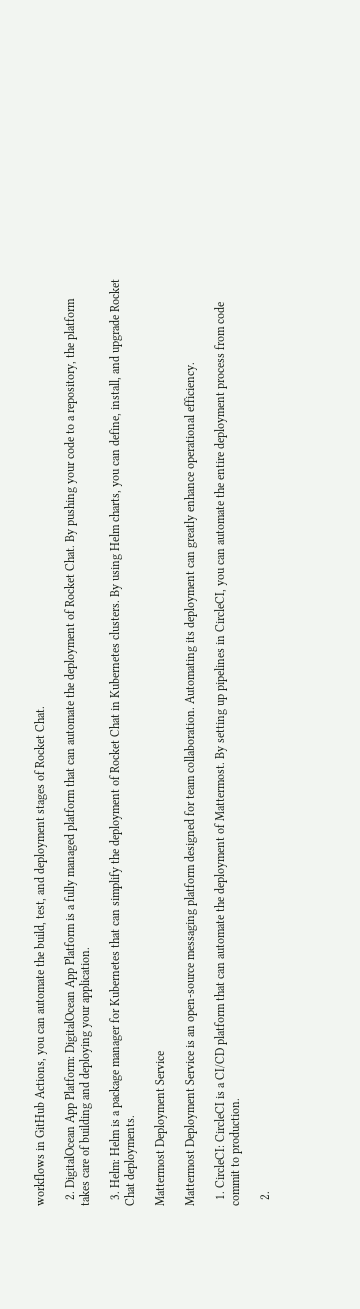workflows in GitHub Actions, you can automate the build, test, and deployment stages of Rocket Chat.

  2. DigitalOcean App Platform: DigitalOcean App Platform is a fully managed platform that can automate the deployment of Rocket Chat. By pushing your code to a repository, the platform takes care of building and deploying your application.

  3. Helm: Helm is a package manager for Kubernetes that can simplify the deployment of Rocket Chat in Kubernetes clusters. By using Helm charts, you can define, install, and upgrade Rocket Chat deployments.

Mattermost Deployment Service

Mattermost Deployment Service is an open-source messaging platform designed for team collaboration. Automating its deployment can greatly enhance operational efficiency.

  1. CircleCI: CircleCI is a CI/CD platform that can automate the deployment of Mattermost. By setting up pipelines in CircleCI, you can automate the entire deployment process from code commit to production.

  2.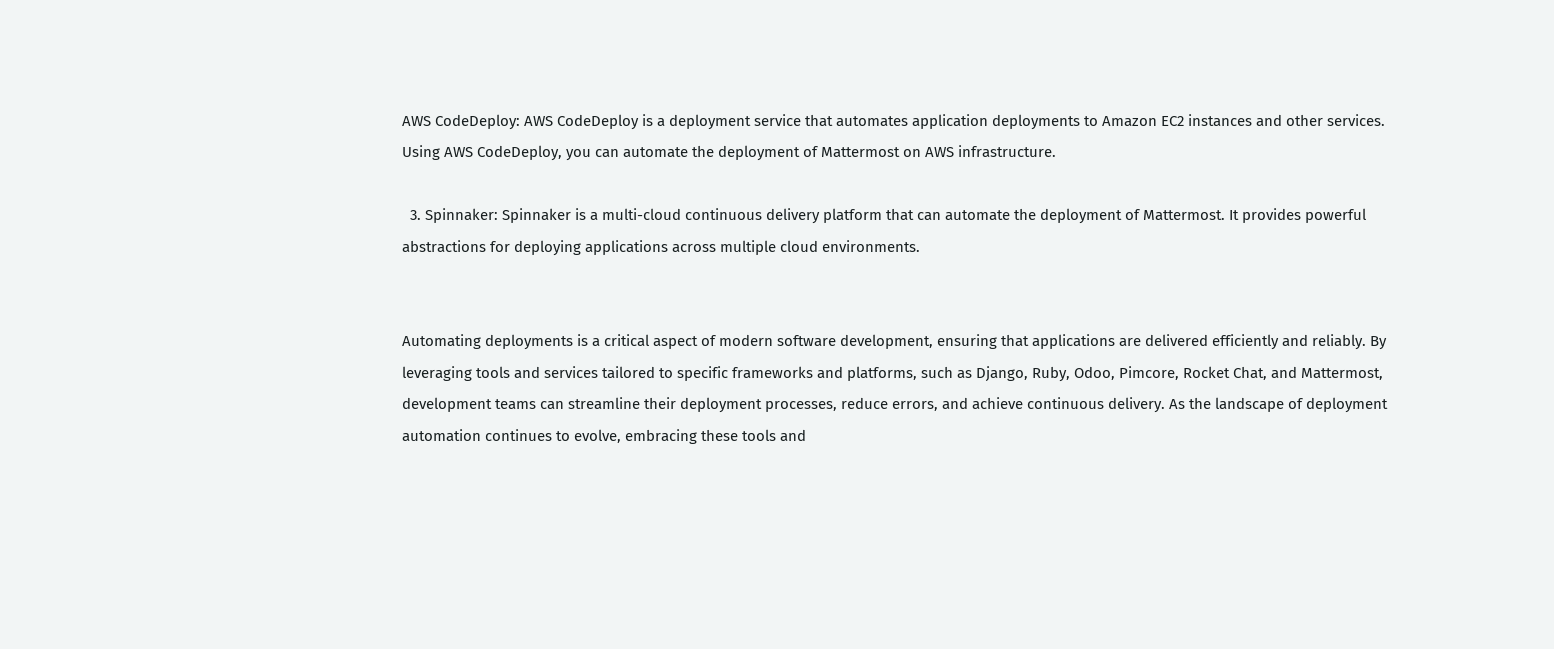AWS CodeDeploy: AWS CodeDeploy is a deployment service that automates application deployments to Amazon EC2 instances and other services. Using AWS CodeDeploy, you can automate the deployment of Mattermost on AWS infrastructure.

  3. Spinnaker: Spinnaker is a multi-cloud continuous delivery platform that can automate the deployment of Mattermost. It provides powerful abstractions for deploying applications across multiple cloud environments.


Automating deployments is a critical aspect of modern software development, ensuring that applications are delivered efficiently and reliably. By leveraging tools and services tailored to specific frameworks and platforms, such as Django, Ruby, Odoo, Pimcore, Rocket Chat, and Mattermost, development teams can streamline their deployment processes, reduce errors, and achieve continuous delivery. As the landscape of deployment automation continues to evolve, embracing these tools and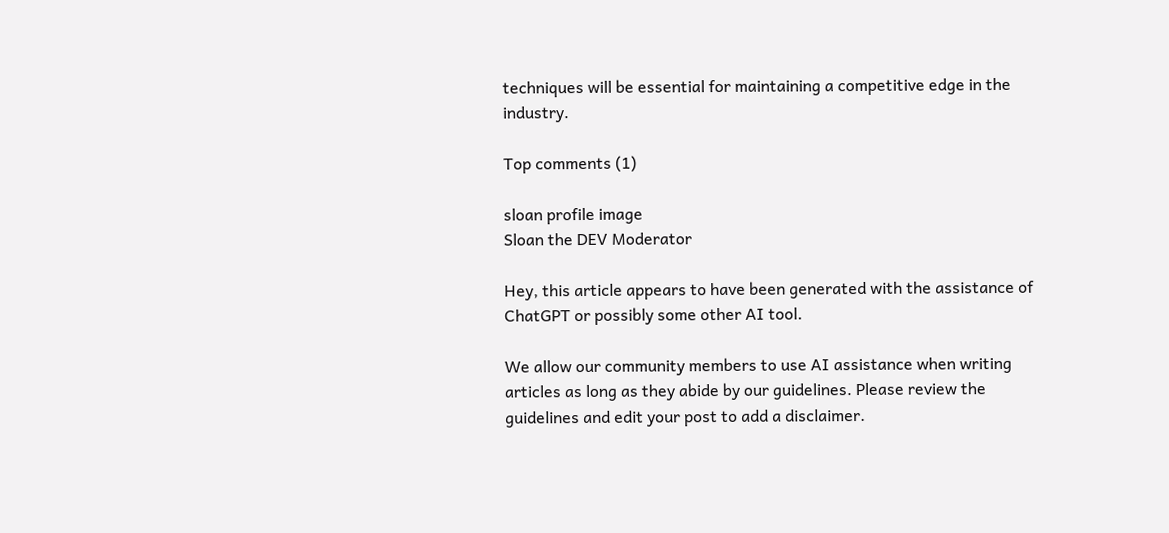techniques will be essential for maintaining a competitive edge in the industry.

Top comments (1)

sloan profile image
Sloan the DEV Moderator

Hey, this article appears to have been generated with the assistance of ChatGPT or possibly some other AI tool.

We allow our community members to use AI assistance when writing articles as long as they abide by our guidelines. Please review the guidelines and edit your post to add a disclaimer.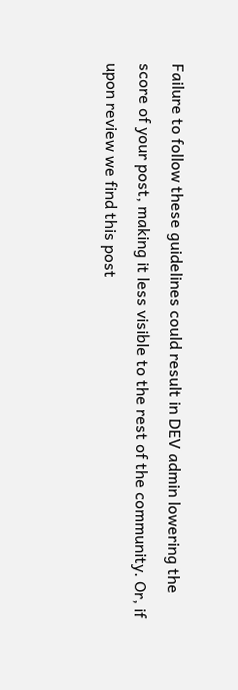Failure to follow these guidelines could result in DEV admin lowering the score of your post, making it less visible to the rest of the community. Or, if upon review we find this post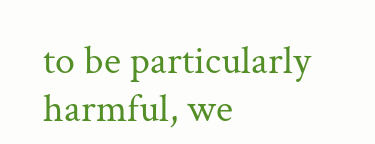to be particularly harmful, we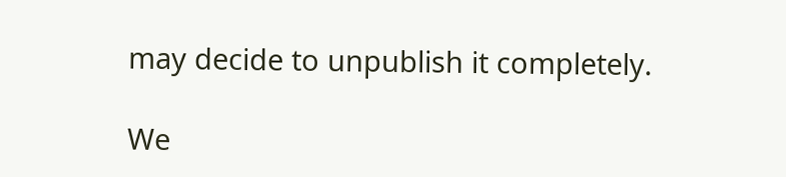may decide to unpublish it completely.

We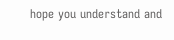hope you understand and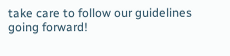take care to follow our guidelines going forward!